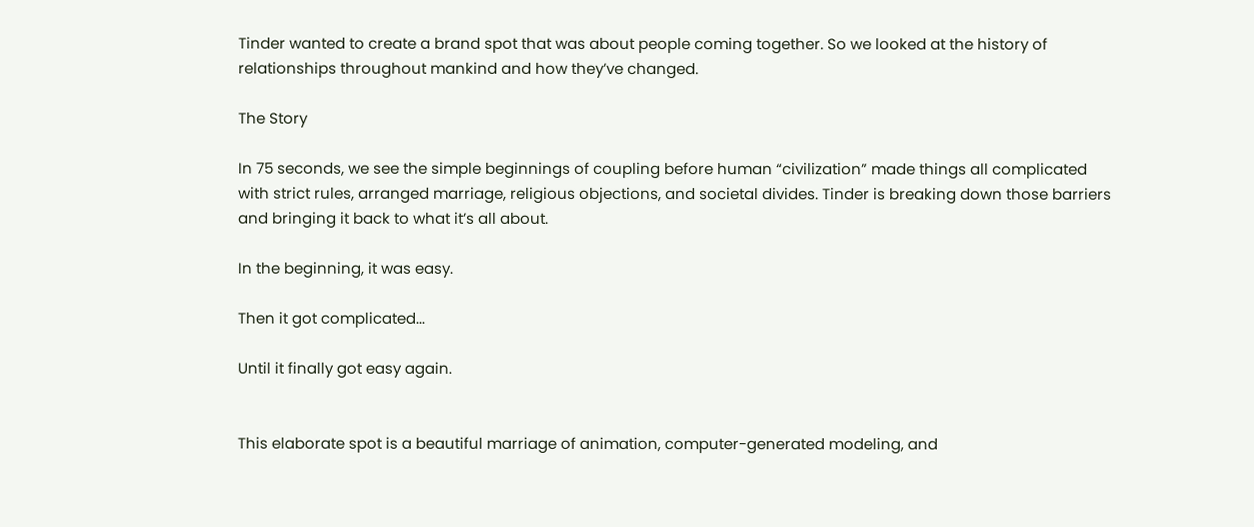Tinder wanted to create a brand spot that was about people coming together. So we looked at the history of relationships throughout mankind and how they’ve changed.

The Story

In 75 seconds, we see the simple beginnings of coupling before human “civilization” made things all complicated with strict rules, arranged marriage, religious objections, and societal divides. Tinder is breaking down those barriers and bringing it back to what it’s all about.

In the beginning, it was easy.

Then it got complicated...

Until it finally got easy again.


This elaborate spot is a beautiful marriage of animation, computer-generated modeling, and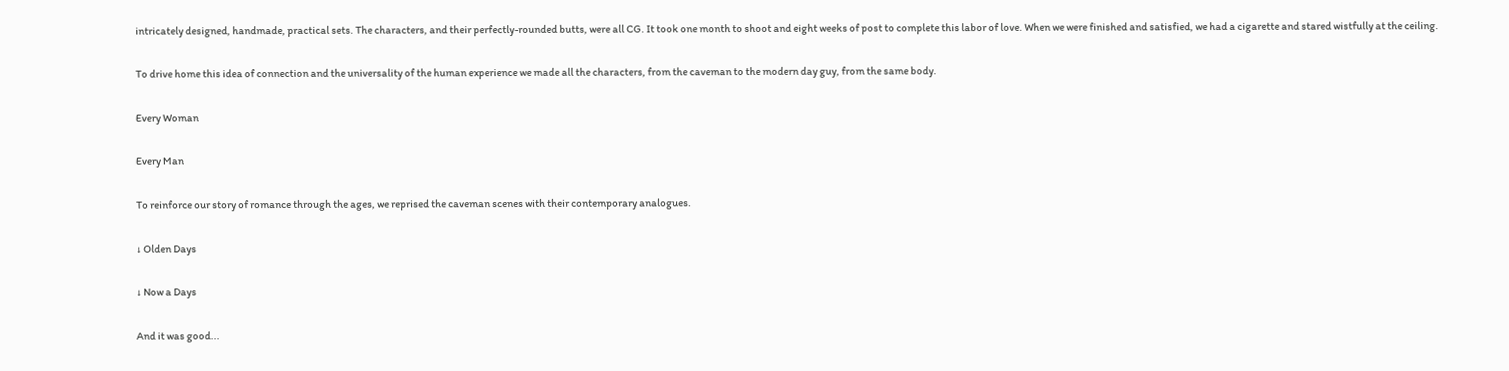intricately designed, handmade, practical sets. The characters, and their perfectly-rounded butts, were all CG. It took one month to shoot and eight weeks of post to complete this labor of love. When we were finished and satisfied, we had a cigarette and stared wistfully at the ceiling.

To drive home this idea of connection and the universality of the human experience we made all the characters, from the caveman to the modern day guy, from the same body.

Every Woman

Every Man

To reinforce our story of romance through the ages, we reprised the caveman scenes with their contemporary analogues.

↓ Olden Days

↓ Now a Days

And it was good...